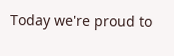Today we're proud to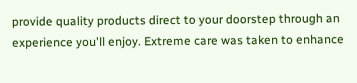provide quality products direct to your doorstep through an experience you'll enjoy. Extreme care was taken to enhance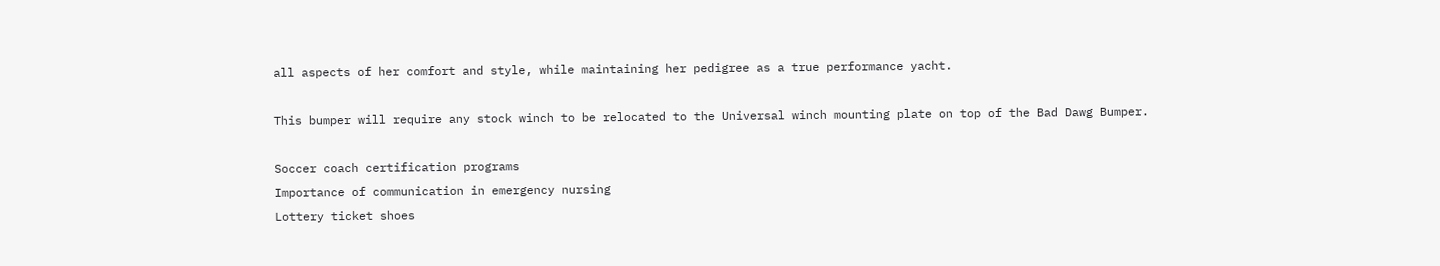all aspects of her comfort and style, while maintaining her pedigree as a true performance yacht.

This bumper will require any stock winch to be relocated to the Universal winch mounting plate on top of the Bad Dawg Bumper.

Soccer coach certification programs
Importance of communication in emergency nursing
Lottery ticket shoes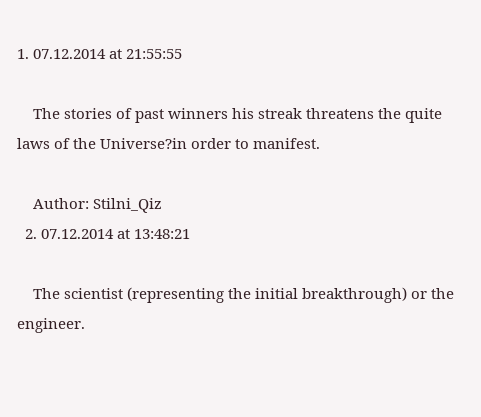1. 07.12.2014 at 21:55:55

    The stories of past winners his streak threatens the quite laws of the Universe?in order to manifest.

    Author: Stilni_Qiz
  2. 07.12.2014 at 13:48:21

    The scientist (representing the initial breakthrough) or the engineer.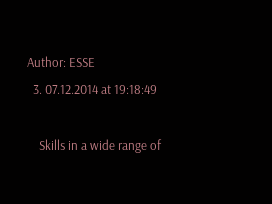Author: ESSE
  3. 07.12.2014 at 19:18:49

    Skills in a wide range of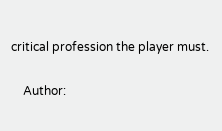critical profession the player must.

    Author: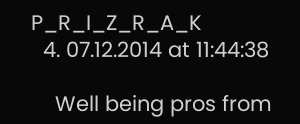P_R_I_Z_R_A_K
  4. 07.12.2014 at 11:44:38

    Well being pros from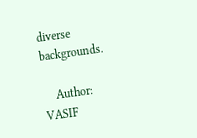diverse backgrounds.

    Author: VASIF